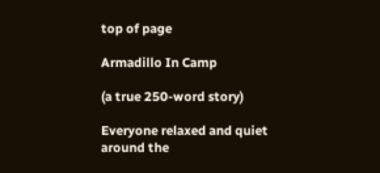top of page

Armadillo In Camp

(a true 250-word story)

Everyone relaxed and quiet around the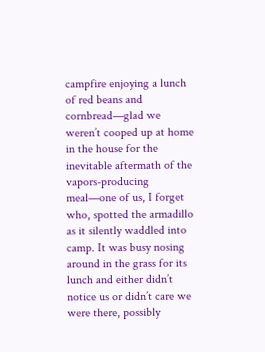campfire enjoying a lunch of red beans and cornbread—glad we weren’t cooped up at home in the house for the inevitable aftermath of the vapors-producing meal—one of us, I forget who, spotted the armadillo as it silently waddled into camp. It was busy nosing around in the grass for its lunch and either didn’t notice us or didn’t care we were there, possibly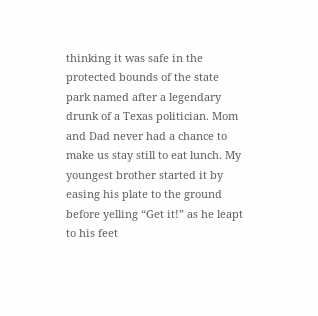thinking it was safe in the protected bounds of the state park named after a legendary drunk of a Texas politician. Mom and Dad never had a chance to make us stay still to eat lunch. My youngest brother started it by easing his plate to the ground before yelling “Get it!” as he leapt to his feet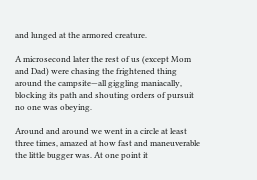and lunged at the armored creature.

A microsecond later the rest of us (except Mom and Dad) were chasing the frightened thing around the campsite—all giggling maniacally, blocking its path and shouting orders of pursuit no one was obeying.

Around and around we went in a circle at least three times, amazed at how fast and maneuverable the little bugger was. At one point it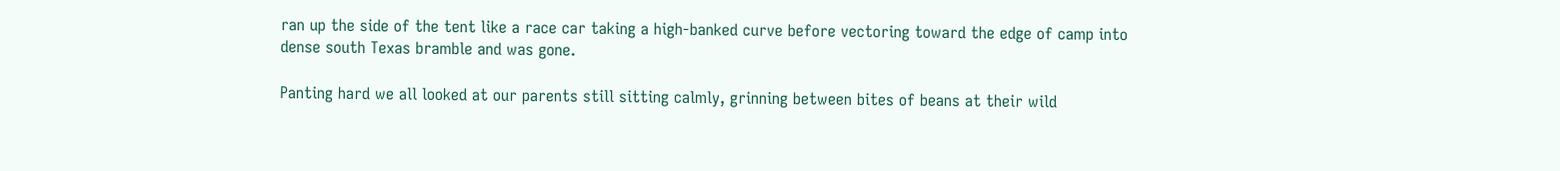ran up the side of the tent like a race car taking a high-banked curve before vectoring toward the edge of camp into dense south Texas bramble and was gone.

Panting hard we all looked at our parents still sitting calmly, grinning between bites of beans at their wild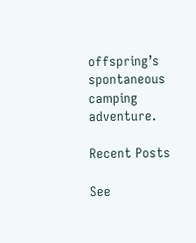offspring’s spontaneous camping adventure.

Recent Posts

See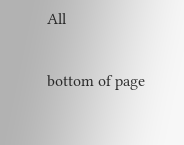All


bottom of page